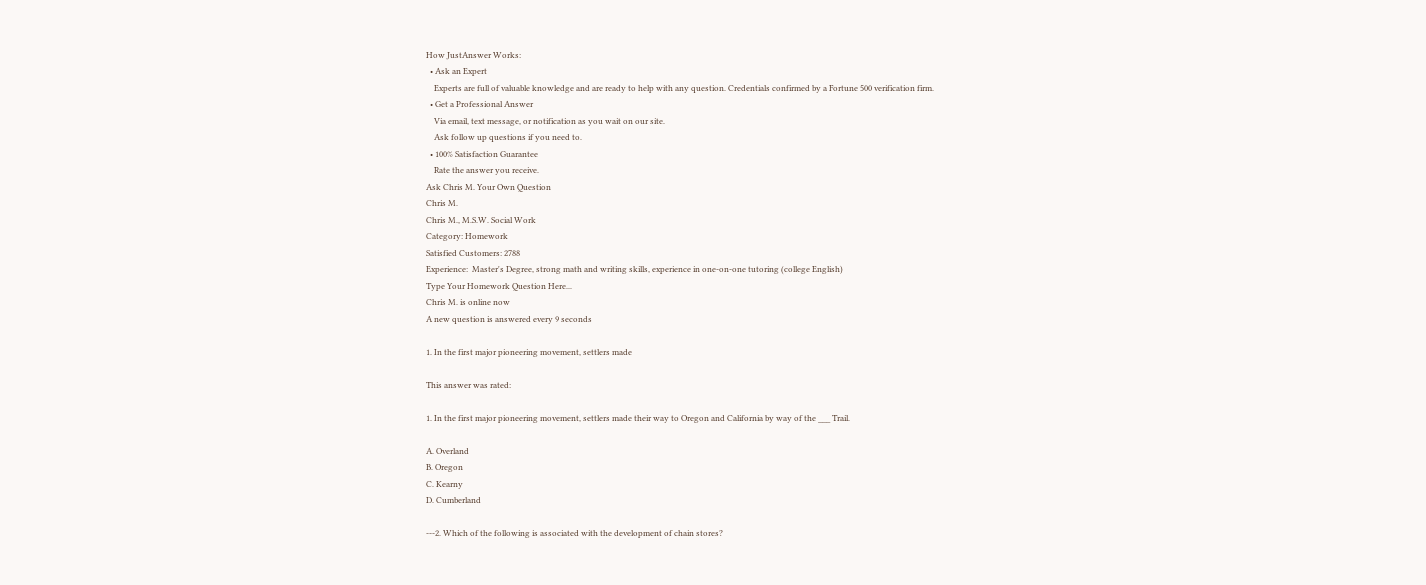How JustAnswer Works:
  • Ask an Expert
    Experts are full of valuable knowledge and are ready to help with any question. Credentials confirmed by a Fortune 500 verification firm.
  • Get a Professional Answer
    Via email, text message, or notification as you wait on our site.
    Ask follow up questions if you need to.
  • 100% Satisfaction Guarantee
    Rate the answer you receive.
Ask Chris M. Your Own Question
Chris M.
Chris M., M.S.W. Social Work
Category: Homework
Satisfied Customers: 2788
Experience:  Master's Degree, strong math and writing skills, experience in one-on-one tutoring (college English)
Type Your Homework Question Here...
Chris M. is online now
A new question is answered every 9 seconds

1. In the first major pioneering movement, settlers made

This answer was rated:

1. In the first major pioneering movement, settlers made their way to Oregon and California by way of the ___ Trail.

A. Overland
B. Oregon
C. Kearny
D. Cumberland

---2. Which of the following is associated with the development of chain stores?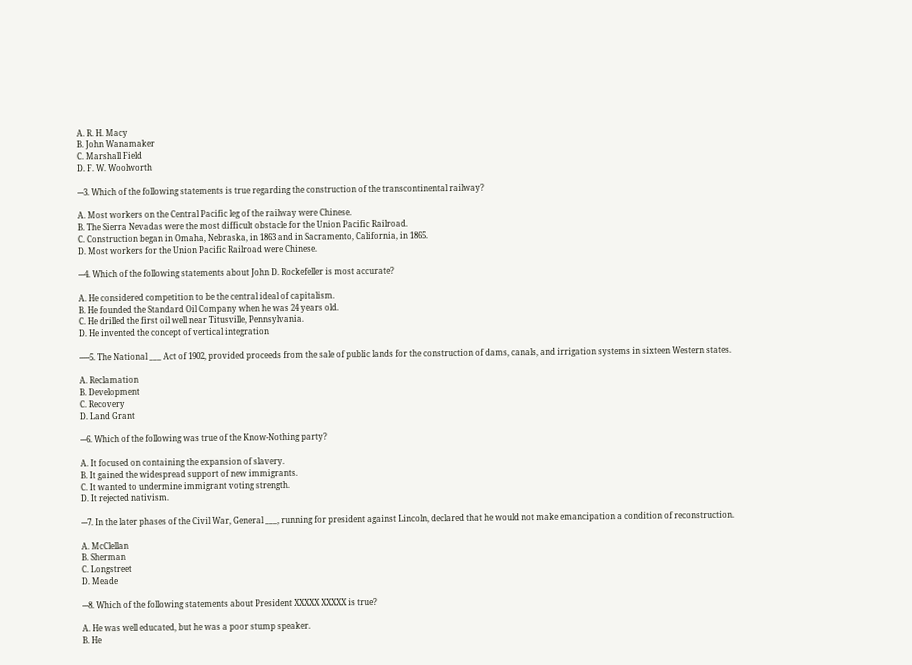A. R. H. Macy
B. John Wanamaker
C. Marshall Field
D. F. W. Woolworth

---3. Which of the following statements is true regarding the construction of the transcontinental railway?

A. Most workers on the Central Pacific leg of the railway were Chinese.
B. The Sierra Nevadas were the most difficult obstacle for the Union Pacific Railroad.
C. Construction began in Omaha, Nebraska, in 1863 and in Sacramento, California, in 1865.
D. Most workers for the Union Pacific Railroad were Chinese.

---4. Which of the following statements about John D. Rockefeller is most accurate?

A. He considered competition to be the central ideal of capitalism.
B. He founded the Standard Oil Company when he was 24 years old.
C. He drilled the first oil well near Titusville, Pennsylvania.
D. He invented the concept of vertical integration

-----5. The National ___ Act of 1902, provided proceeds from the sale of public lands for the construction of dams, canals, and irrigation systems in sixteen Western states.

A. Reclamation
B. Development
C. Recovery
D. Land Grant

---6. Which of the following was true of the Know-Nothing party?

A. It focused on containing the expansion of slavery.
B. It gained the widespread support of new immigrants.
C. It wanted to undermine immigrant voting strength.
D. It rejected nativism.

---7. In the later phases of the Civil War, General ___, running for president against Lincoln, declared that he would not make emancipation a condition of reconstruction.

A. McClellan
B. Sherman
C. Longstreet
D. Meade

---8. Which of the following statements about President XXXXX XXXXX is true?

A. He was well educated, but he was a poor stump speaker.
B. He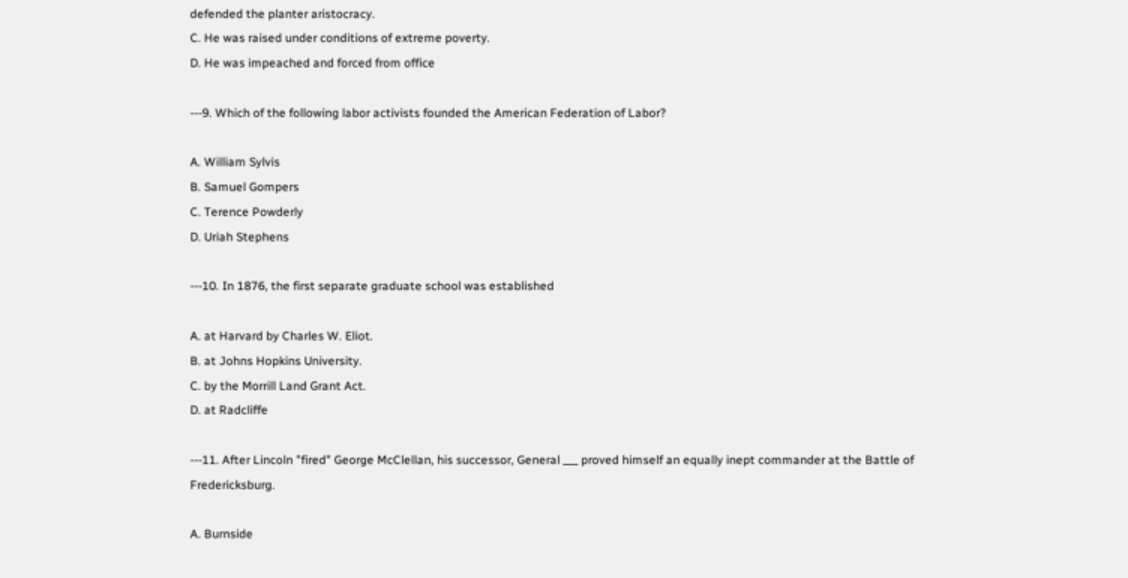defended the planter aristocracy.
C. He was raised under conditions of extreme poverty.
D. He was impeached and forced from office

---9. Which of the following labor activists founded the American Federation of Labor?

A. William Sylvis
B. Samuel Gompers
C. Terence Powderly
D. Uriah Stephens

---10. In 1876, the first separate graduate school was established

A. at Harvard by Charles W. Eliot.
B. at Johns Hopkins University.
C. by the Morrill Land Grant Act.
D. at Radcliffe

---11. After Lincoln "fired" George McClellan, his successor, General ___ proved himself an equally inept commander at the Battle of Fredericksburg.

A. Burnside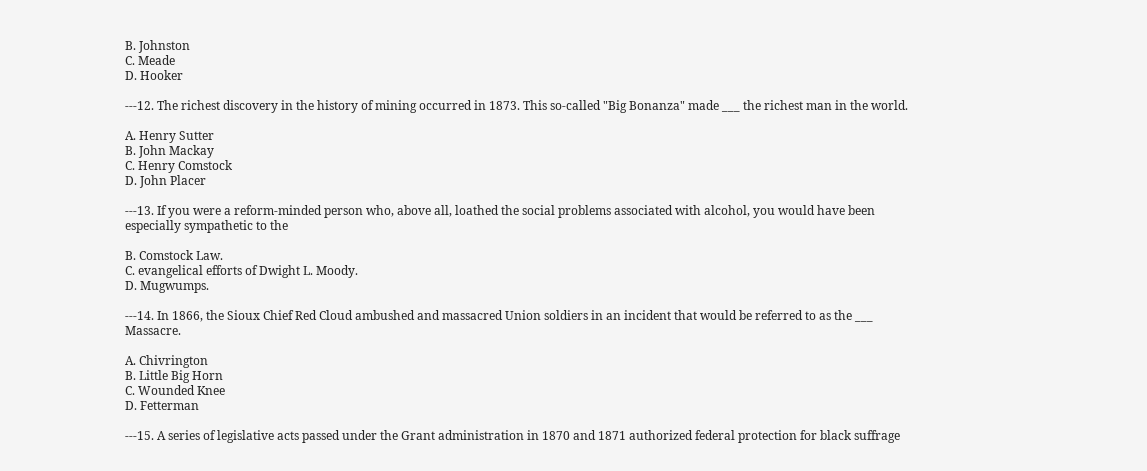B. Johnston
C. Meade
D. Hooker

---12. The richest discovery in the history of mining occurred in 1873. This so-called "Big Bonanza" made ___ the richest man in the world.

A. Henry Sutter
B. John Mackay
C. Henry Comstock
D. John Placer

---13. If you were a reform-minded person who, above all, loathed the social problems associated with alcohol, you would have been especially sympathetic to the

B. Comstock Law.
C. evangelical efforts of Dwight L. Moody.
D. Mugwumps.

---14. In 1866, the Sioux Chief Red Cloud ambushed and massacred Union soldiers in an incident that would be referred to as the ___ Massacre.

A. Chivrington
B. Little Big Horn
C. Wounded Knee
D. Fetterman

---15. A series of legislative acts passed under the Grant administration in 1870 and 1871 authorized federal protection for black suffrage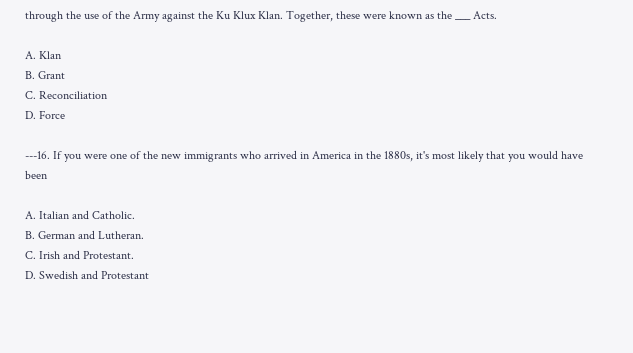through the use of the Army against the Ku Klux Klan. Together, these were known as the ___ Acts.

A. Klan
B. Grant
C. Reconciliation
D. Force

---16. If you were one of the new immigrants who arrived in America in the 1880s, it's most likely that you would have been

A. Italian and Catholic.
B. German and Lutheran.
C. Irish and Protestant.
D. Swedish and Protestant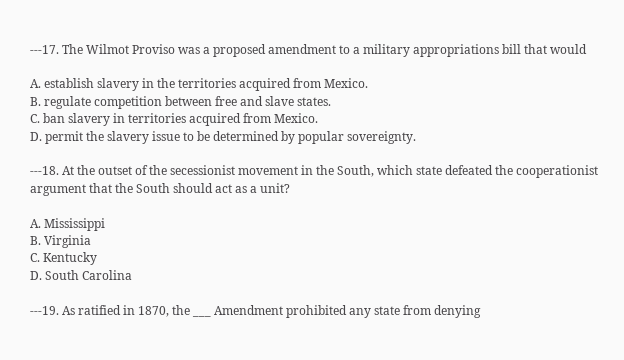---17. The Wilmot Proviso was a proposed amendment to a military appropriations bill that would

A. establish slavery in the territories acquired from Mexico.
B. regulate competition between free and slave states.
C. ban slavery in territories acquired from Mexico.
D. permit the slavery issue to be determined by popular sovereignty.

---18. At the outset of the secessionist movement in the South, which state defeated the cooperationist argument that the South should act as a unit?

A. Mississippi
B. Virginia
C. Kentucky
D. South Carolina

---19. As ratified in 1870, the ___ Amendment prohibited any state from denying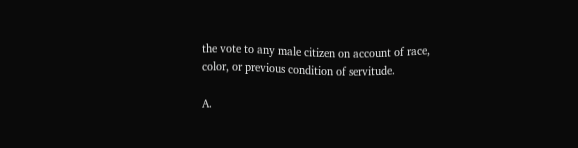the vote to any male citizen on account of race, color, or previous condition of servitude.

A.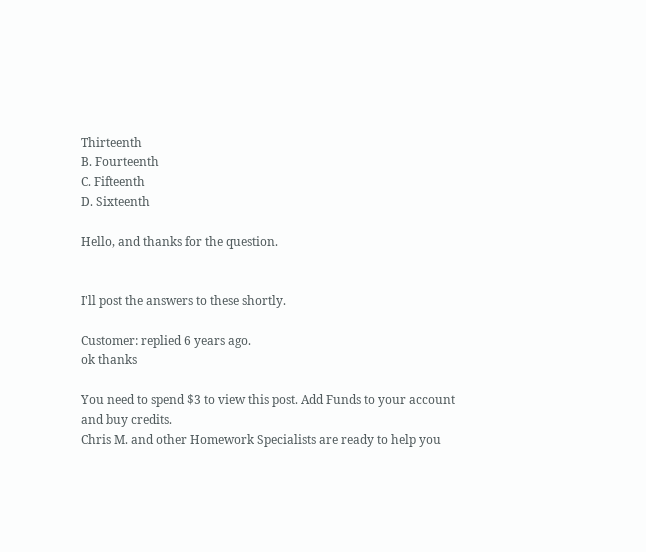Thirteenth
B. Fourteenth
C. Fifteenth
D. Sixteenth

Hello, and thanks for the question.


I'll post the answers to these shortly.

Customer: replied 6 years ago.
ok thanks

You need to spend $3 to view this post. Add Funds to your account and buy credits.
Chris M. and other Homework Specialists are ready to help you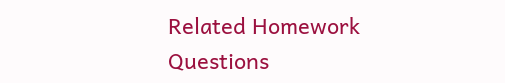Related Homework Questions